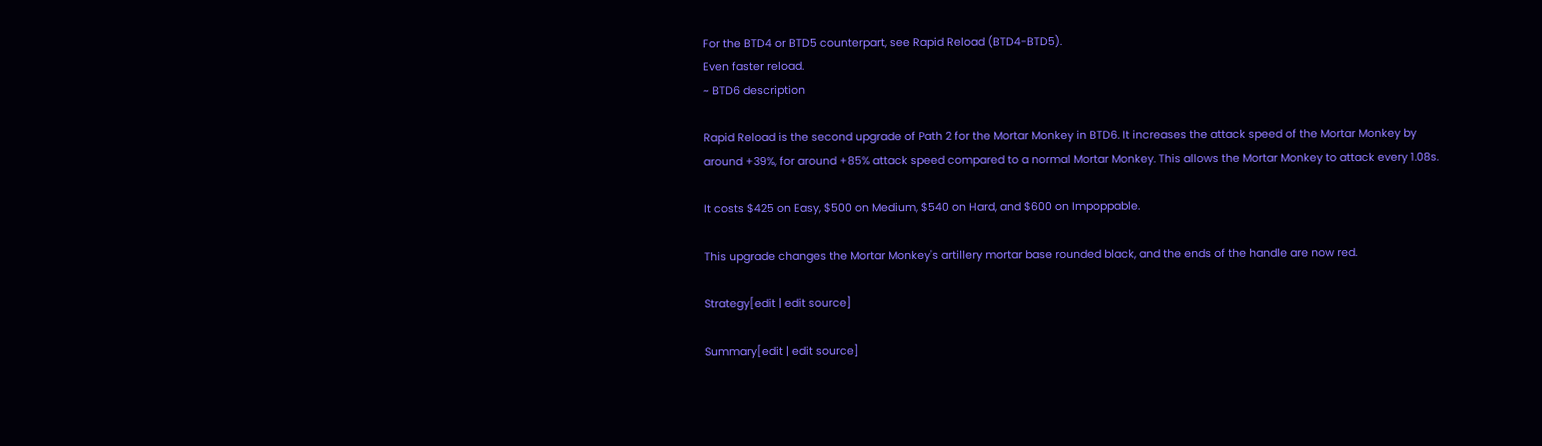For the BTD4 or BTD5 counterpart, see Rapid Reload (BTD4-BTD5).
Even faster reload.
~ BTD6 description

Rapid Reload is the second upgrade of Path 2 for the Mortar Monkey in BTD6. It increases the attack speed of the Mortar Monkey by around +39%, for around +85% attack speed compared to a normal Mortar Monkey. This allows the Mortar Monkey to attack every 1.08s.

It costs $425 on Easy, $500 on Medium, $540 on Hard, and $600 on Impoppable.

This upgrade changes the Mortar Monkey's artillery mortar base rounded black, and the ends of the handle are now red.

Strategy[edit | edit source]

Summary[edit | edit source]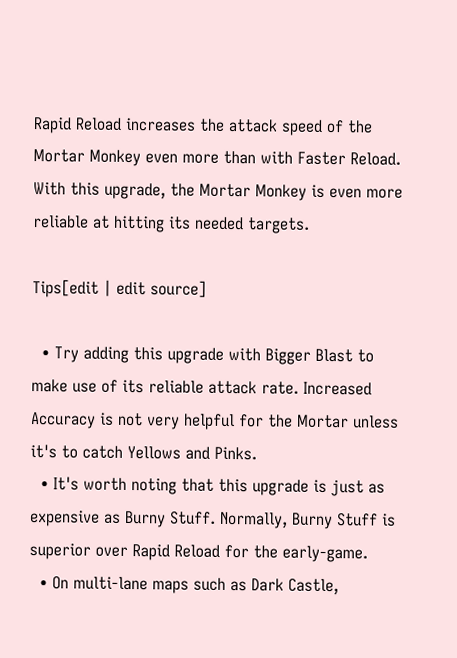Rapid Reload increases the attack speed of the Mortar Monkey even more than with Faster Reload. With this upgrade, the Mortar Monkey is even more reliable at hitting its needed targets.

Tips[edit | edit source]

  • Try adding this upgrade with Bigger Blast to make use of its reliable attack rate. Increased Accuracy is not very helpful for the Mortar unless it's to catch Yellows and Pinks.
  • It's worth noting that this upgrade is just as expensive as Burny Stuff. Normally, Burny Stuff is superior over Rapid Reload for the early-game.
  • On multi-lane maps such as Dark Castle,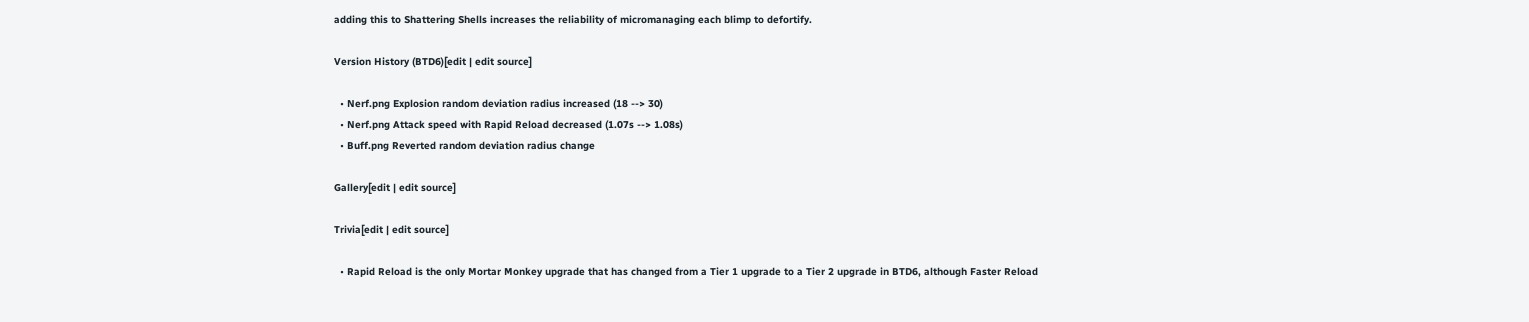adding this to Shattering Shells increases the reliability of micromanaging each blimp to defortify.

Version History (BTD6)[edit | edit source]

  • Nerf.png Explosion random deviation radius increased (18 --> 30)
  • Nerf.png Attack speed with Rapid Reload decreased (1.07s --> 1.08s)
  • Buff.png Reverted random deviation radius change

Gallery[edit | edit source]

Trivia[edit | edit source]

  • Rapid Reload is the only Mortar Monkey upgrade that has changed from a Tier 1 upgrade to a Tier 2 upgrade in BTD6, although Faster Reload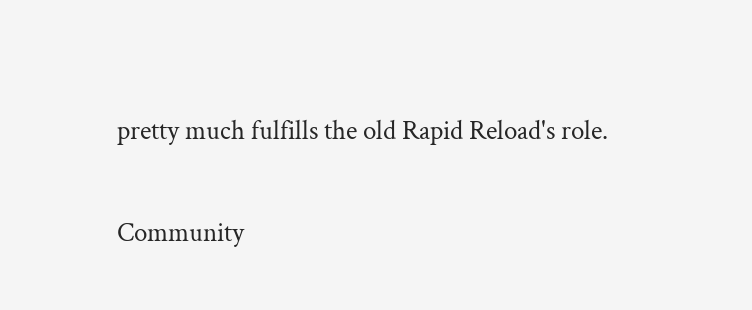pretty much fulfills the old Rapid Reload's role.

Community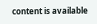content is available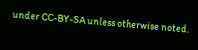under CC-BY-SA unless otherwise noted.